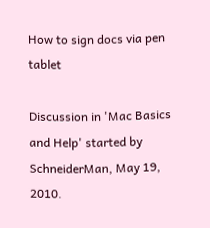How to sign docs via pen tablet

Discussion in 'Mac Basics and Help' started by SchneiderMan, May 19, 2010.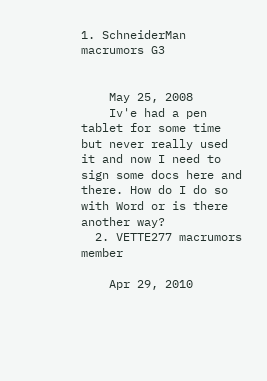1. SchneiderMan macrumors G3


    May 25, 2008
    Iv'e had a pen tablet for some time but never really used it and now I need to sign some docs here and there. How do I do so with Word or is there another way?
  2. VETTE277 macrumors member

    Apr 29, 2010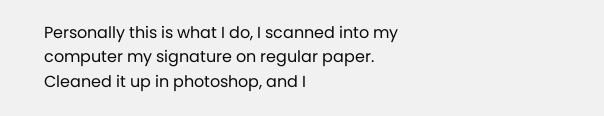Personally this is what I do, I scanned into my computer my signature on regular paper. Cleaned it up in photoshop, and I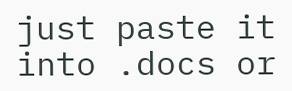just paste it into .docs or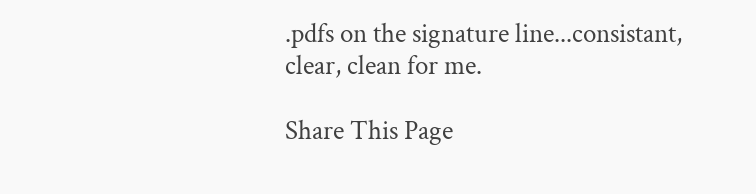.pdfs on the signature line...consistant, clear, clean for me.

Share This Page